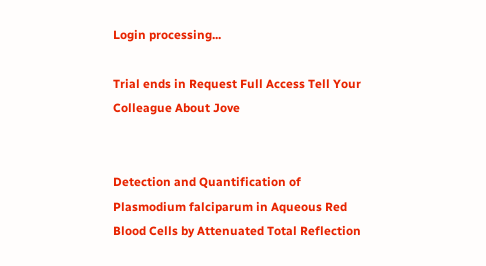Login processing...

Trial ends in Request Full Access Tell Your Colleague About Jove


Detection and Quantification of Plasmodium falciparum in Aqueous Red Blood Cells by Attenuated Total Reflection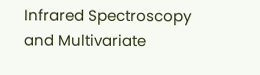Infrared Spectroscopy and Multivariate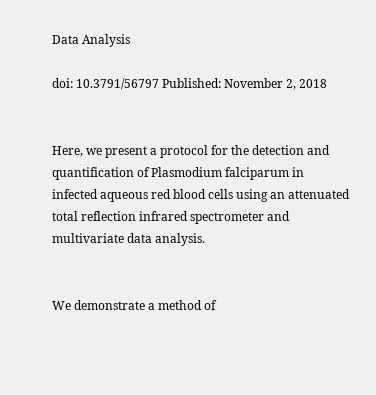Data Analysis

doi: 10.3791/56797 Published: November 2, 2018


Here, we present a protocol for the detection and quantification of Plasmodium falciparum in infected aqueous red blood cells using an attenuated total reflection infrared spectrometer and multivariate data analysis.


We demonstrate a method of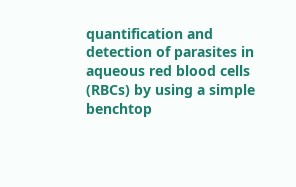quantification and detection of parasites in aqueous red blood cells (RBCs) by using a simple benchtop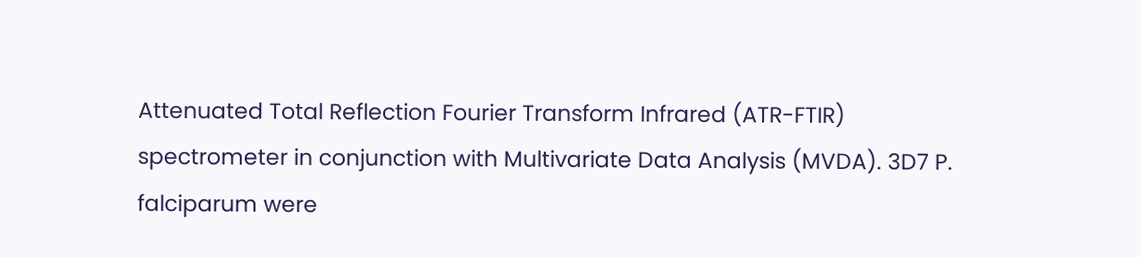Attenuated Total Reflection Fourier Transform Infrared (ATR-FTIR) spectrometer in conjunction with Multivariate Data Analysis (MVDA). 3D7 P. falciparum were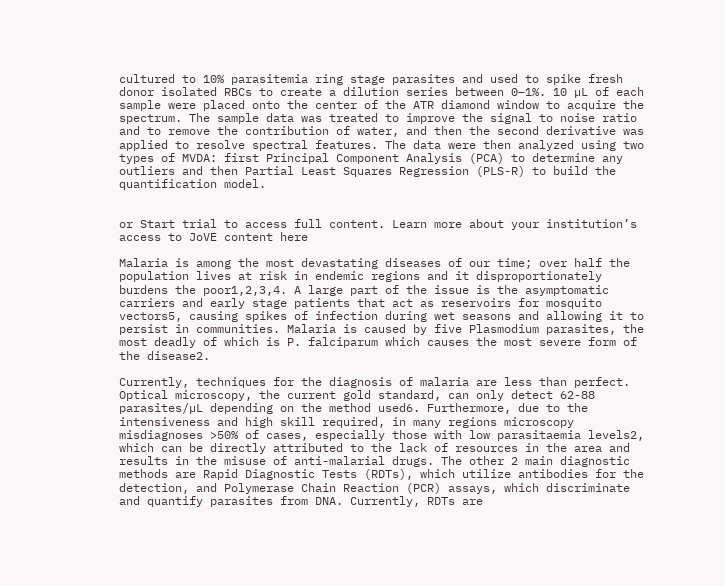cultured to 10% parasitemia ring stage parasites and used to spike fresh donor isolated RBCs to create a dilution series between 0–1%. 10 µL of each sample were placed onto the center of the ATR diamond window to acquire the spectrum. The sample data was treated to improve the signal to noise ratio and to remove the contribution of water, and then the second derivative was applied to resolve spectral features. The data were then analyzed using two types of MVDA: first Principal Component Analysis (PCA) to determine any outliers and then Partial Least Squares Regression (PLS-R) to build the quantification model.


or Start trial to access full content. Learn more about your institution’s access to JoVE content here

Malaria is among the most devastating diseases of our time; over half the population lives at risk in endemic regions and it disproportionately burdens the poor1,2,3,4. A large part of the issue is the asymptomatic carriers and early stage patients that act as reservoirs for mosquito vectors5, causing spikes of infection during wet seasons and allowing it to persist in communities. Malaria is caused by five Plasmodium parasites, the most deadly of which is P. falciparum which causes the most severe form of the disease2.

Currently, techniques for the diagnosis of malaria are less than perfect. Optical microscopy, the current gold standard, can only detect 62-88 parasites/µL depending on the method used6. Furthermore, due to the intensiveness and high skill required, in many regions microscopy misdiagnoses >50% of cases, especially those with low parasitaemia levels2, which can be directly attributed to the lack of resources in the area and results in the misuse of anti-malarial drugs. The other 2 main diagnostic methods are Rapid Diagnostic Tests (RDTs), which utilize antibodies for the detection, and Polymerase Chain Reaction (PCR) assays, which discriminate and quantify parasites from DNA. Currently, RDTs are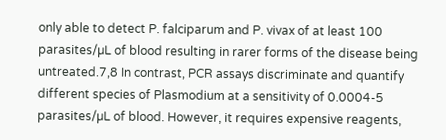only able to detect P. falciparum and P. vivax of at least 100 parasites/µL of blood resulting in rarer forms of the disease being untreated.7,8 In contrast, PCR assays discriminate and quantify different species of Plasmodium at a sensitivity of 0.0004-5 parasites/µL of blood. However, it requires expensive reagents,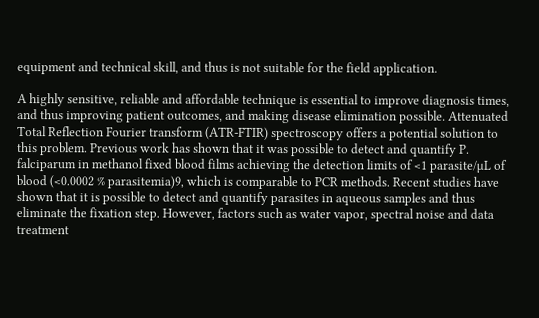equipment and technical skill, and thus is not suitable for the field application.

A highly sensitive, reliable and affordable technique is essential to improve diagnosis times, and thus improving patient outcomes, and making disease elimination possible. Attenuated Total Reflection Fourier transform (ATR-FTIR) spectroscopy offers a potential solution to this problem. Previous work has shown that it was possible to detect and quantify P. falciparum in methanol fixed blood films achieving the detection limits of <1 parasite/µL of blood (<0.0002 % parasitemia)9, which is comparable to PCR methods. Recent studies have shown that it is possible to detect and quantify parasites in aqueous samples and thus eliminate the fixation step. However, factors such as water vapor, spectral noise and data treatment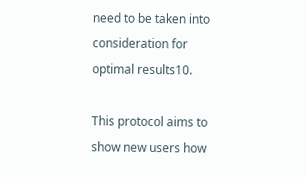need to be taken into consideration for optimal results10.

This protocol aims to show new users how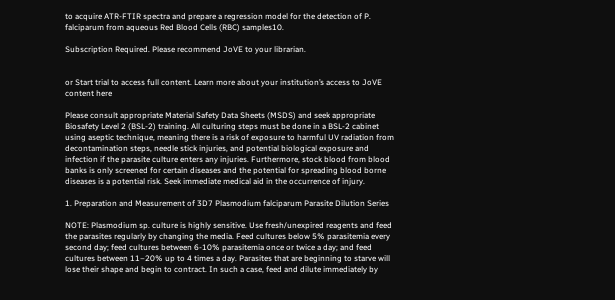to acquire ATR-FTIR spectra and prepare a regression model for the detection of P. falciparum from aqueous Red Blood Cells (RBC) samples10.

Subscription Required. Please recommend JoVE to your librarian.


or Start trial to access full content. Learn more about your institution’s access to JoVE content here

Please consult appropriate Material Safety Data Sheets (MSDS) and seek appropriate Biosafety Level 2 (BSL-2) training. All culturing steps must be done in a BSL-2 cabinet using aseptic technique, meaning there is a risk of exposure to harmful UV radiation from decontamination steps, needle stick injuries, and potential biological exposure and infection if the parasite culture enters any injuries. Furthermore, stock blood from blood banks is only screened for certain diseases and the potential for spreading blood borne diseases is a potential risk. Seek immediate medical aid in the occurrence of injury.

1. Preparation and Measurement of 3D7 Plasmodium falciparum Parasite Dilution Series

NOTE: Plasmodium sp. culture is highly sensitive. Use fresh/unexpired reagents and feed the parasites regularly by changing the media. Feed cultures below 5% parasitemia every second day; feed cultures between 6-10% parasitemia once or twice a day; and feed cultures between 11–20% up to 4 times a day. Parasites that are beginning to starve will lose their shape and begin to contract. In such a case, feed and dilute immediately by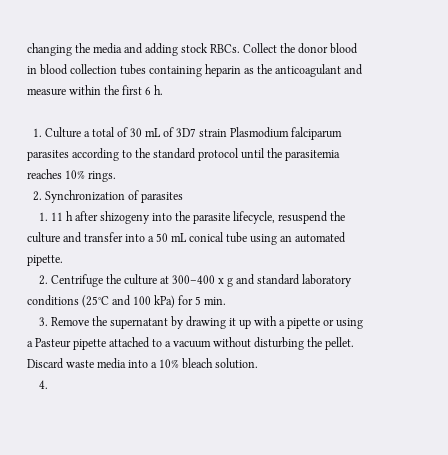changing the media and adding stock RBCs. Collect the donor blood in blood collection tubes containing heparin as the anticoagulant and measure within the first 6 h.

  1. Culture a total of 30 mL of 3D7 strain Plasmodium falciparum parasites according to the standard protocol until the parasitemia reaches 10% rings.
  2. Synchronization of parasites
    1. 11 h after shizogeny into the parasite lifecycle, resuspend the culture and transfer into a 50 mL conical tube using an automated pipette.
    2. Centrifuge the culture at 300–400 x g and standard laboratory conditions (25°C and 100 kPa) for 5 min.
    3. Remove the supernatant by drawing it up with a pipette or using a Pasteur pipette attached to a vacuum without disturbing the pellet. Discard waste media into a 10% bleach solution.
    4.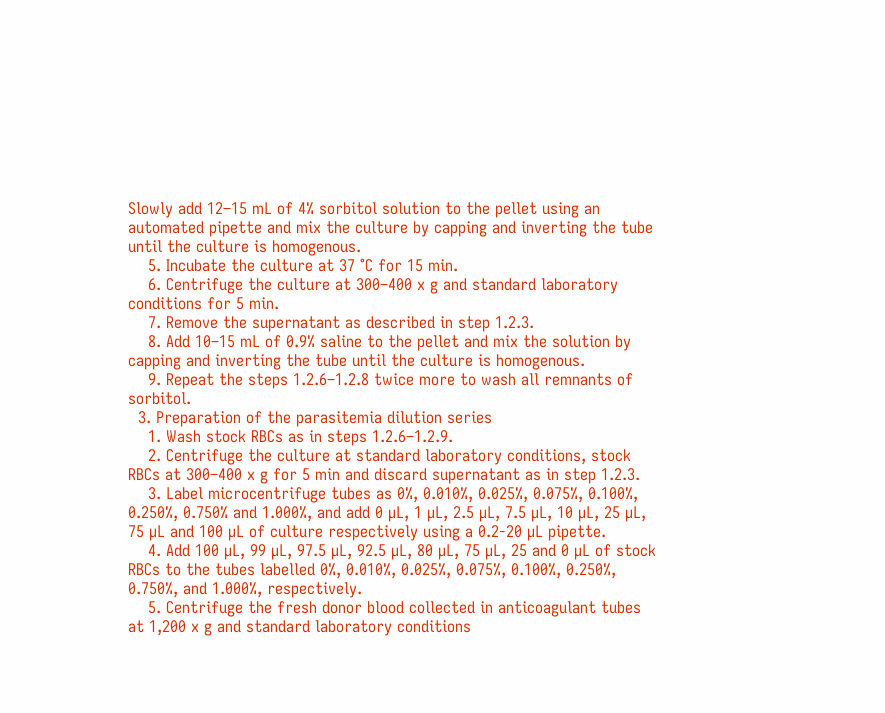Slowly add 12–15 mL of 4% sorbitol solution to the pellet using an automated pipette and mix the culture by capping and inverting the tube until the culture is homogenous.
    5. Incubate the culture at 37 °C for 15 min.
    6. Centrifuge the culture at 300–400 x g and standard laboratory conditions for 5 min.
    7. Remove the supernatant as described in step 1.2.3.
    8. Add 10–15 mL of 0.9% saline to the pellet and mix the solution by capping and inverting the tube until the culture is homogenous.
    9. Repeat the steps 1.2.6–1.2.8 twice more to wash all remnants of sorbitol.
  3. Preparation of the parasitemia dilution series
    1. Wash stock RBCs as in steps 1.2.6–1.2.9.
    2. Centrifuge the culture at standard laboratory conditions, stock RBCs at 300–400 x g for 5 min and discard supernatant as in step 1.2.3.
    3. Label microcentrifuge tubes as 0%, 0.010%, 0.025%, 0.075%, 0.100%, 0.250%, 0.750% and 1.000%, and add 0 µL, 1 µL, 2.5 µL, 7.5 µL, 10 µL, 25 µL, 75 µL and 100 µL of culture respectively using a 0.2-20 µL pipette.
    4. Add 100 µL, 99 µL, 97.5 µL, 92.5 µL, 80 µL, 75 µL, 25 and 0 µL of stock RBCs to the tubes labelled 0%, 0.010%, 0.025%, 0.075%, 0.100%, 0.250%, 0.750%, and 1.000%, respectively.
    5. Centrifuge the fresh donor blood collected in anticoagulant tubes at 1,200 x g and standard laboratory conditions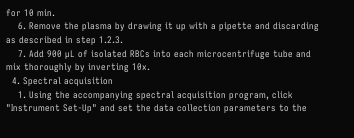for 10 min.
    6. Remove the plasma by drawing it up with a pipette and discarding as described in step 1.2.3.
    7. Add 900 µL of isolated RBCs into each microcentrifuge tube and mix thoroughly by inverting 10x.
  4. Spectral acquisition
    1. Using the accompanying spectral acquisition program, click "Instrument Set-Up" and set the data collection parameters to the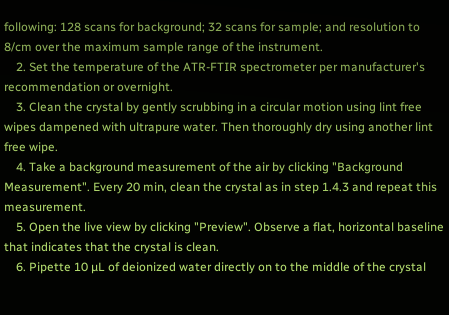following: 128 scans for background; 32 scans for sample; and resolution to 8/cm over the maximum sample range of the instrument.
    2. Set the temperature of the ATR-FTIR spectrometer per manufacturer's recommendation or overnight.
    3. Clean the crystal by gently scrubbing in a circular motion using lint free wipes dampened with ultrapure water. Then thoroughly dry using another lint free wipe.
    4. Take a background measurement of the air by clicking "Background Measurement". Every 20 min, clean the crystal as in step 1.4.3 and repeat this measurement.
    5. Open the live view by clicking "Preview". Observe a flat, horizontal baseline that indicates that the crystal is clean.
    6. Pipette 10 µL of deionized water directly on to the middle of the crystal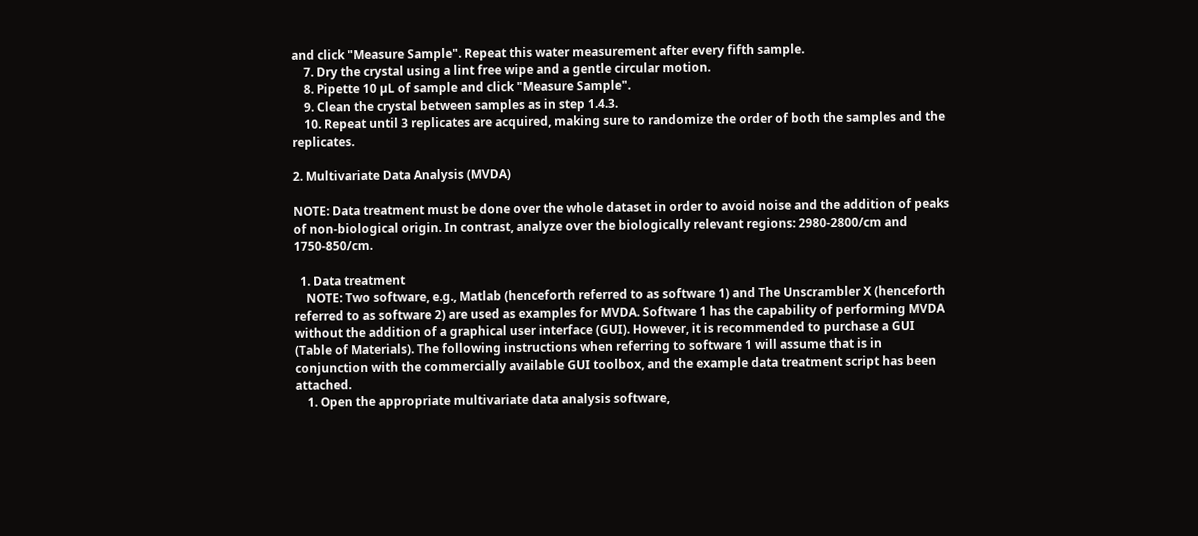and click "Measure Sample". Repeat this water measurement after every fifth sample.
    7. Dry the crystal using a lint free wipe and a gentle circular motion.
    8. Pipette 10 µL of sample and click "Measure Sample".
    9. Clean the crystal between samples as in step 1.4.3.
    10. Repeat until 3 replicates are acquired, making sure to randomize the order of both the samples and the replicates.

2. Multivariate Data Analysis (MVDA)

NOTE: Data treatment must be done over the whole dataset in order to avoid noise and the addition of peaks of non-biological origin. In contrast, analyze over the biologically relevant regions: 2980-2800/cm and 1750-850/cm.

  1. Data treatment
    NOTE: Two software, e.g., Matlab (henceforth referred to as software 1) and The Unscrambler X (henceforth referred to as software 2) are used as examples for MVDA. Software 1 has the capability of performing MVDA without the addition of a graphical user interface (GUI). However, it is recommended to purchase a GUI (Table of Materials). The following instructions when referring to software 1 will assume that is in conjunction with the commercially available GUI toolbox, and the example data treatment script has been attached.
    1. Open the appropriate multivariate data analysis software,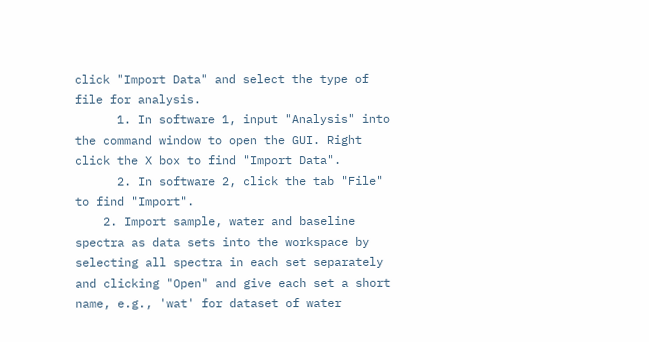click "Import Data" and select the type of file for analysis.
      1. In software 1, input "Analysis" into the command window to open the GUI. Right click the X box to find "Import Data".
      2. In software 2, click the tab "File" to find "Import".
    2. Import sample, water and baseline spectra as data sets into the workspace by selecting all spectra in each set separately and clicking "Open" and give each set a short name, e.g., 'wat' for dataset of water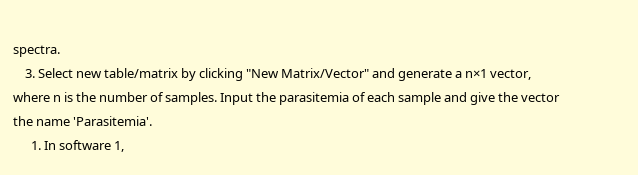spectra.
    3. Select new table/matrix by clicking "New Matrix/Vector" and generate a n×1 vector, where n is the number of samples. Input the parasitemia of each sample and give the vector the name 'Parasitemia'.
      1. In software 1,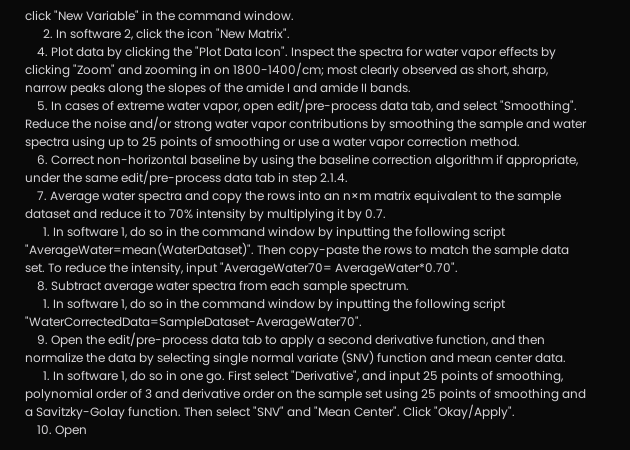click "New Variable" in the command window.
      2. In software 2, click the icon "New Matrix".
    4. Plot data by clicking the "Plot Data Icon". Inspect the spectra for water vapor effects by clicking "Zoom" and zooming in on 1800-1400/cm; most clearly observed as short, sharp, narrow peaks along the slopes of the amide I and amide II bands.
    5. In cases of extreme water vapor, open edit/pre-process data tab, and select "Smoothing". Reduce the noise and/or strong water vapor contributions by smoothing the sample and water spectra using up to 25 points of smoothing or use a water vapor correction method.
    6. Correct non-horizontal baseline by using the baseline correction algorithm if appropriate, under the same edit/pre-process data tab in step 2.1.4.
    7. Average water spectra and copy the rows into an n×m matrix equivalent to the sample dataset and reduce it to 70% intensity by multiplying it by 0.7.
      1. In software 1, do so in the command window by inputting the following script "AverageWater=mean(WaterDataset)". Then copy-paste the rows to match the sample data set. To reduce the intensity, input "AverageWater70= AverageWater*0.70".
    8. Subtract average water spectra from each sample spectrum.
      1. In software 1, do so in the command window by inputting the following script "WaterCorrectedData=SampleDataset-AverageWater70".
    9. Open the edit/pre-process data tab to apply a second derivative function, and then normalize the data by selecting single normal variate (SNV) function and mean center data.
      1. In software 1, do so in one go. First select "Derivative", and input 25 points of smoothing, polynomial order of 3 and derivative order on the sample set using 25 points of smoothing and a Savitzky-Golay function. Then select "SNV" and "Mean Center". Click "Okay/Apply".
    10. Open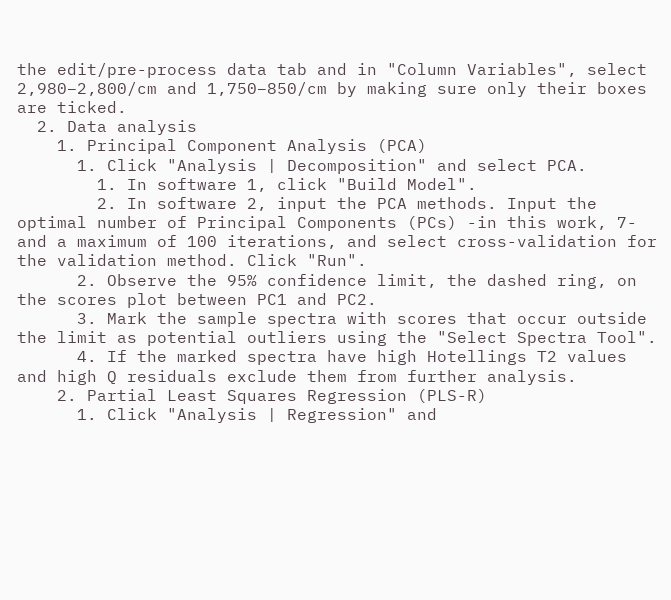the edit/pre-process data tab and in "Column Variables", select 2,980–2,800/cm and 1,750–850/cm by making sure only their boxes are ticked.
  2. Data analysis
    1. Principal Component Analysis (PCA)
      1. Click "Analysis | Decomposition" and select PCA.
        1. In software 1, click "Build Model".
        2. In software 2, input the PCA methods. Input the optimal number of Principal Components (PCs) -in this work, 7- and a maximum of 100 iterations, and select cross-validation for the validation method. Click "Run".
      2. Observe the 95% confidence limit, the dashed ring, on the scores plot between PC1 and PC2.
      3. Mark the sample spectra with scores that occur outside the limit as potential outliers using the "Select Spectra Tool".
      4. If the marked spectra have high Hotellings T2 values and high Q residuals exclude them from further analysis.
    2. Partial Least Squares Regression (PLS-R)
      1. Click "Analysis | Regression" and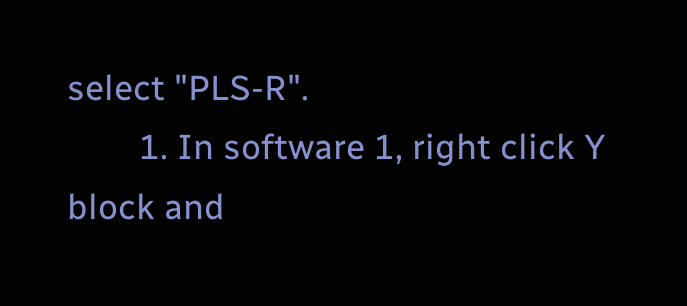select "PLS-R".
        1. In software 1, right click Y block and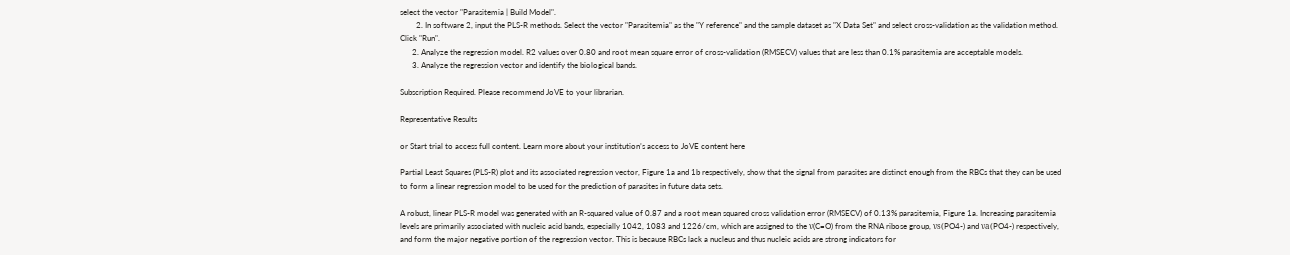select the vector "Parasitemia | Build Model".
        2. In software 2, input the PLS-R methods. Select the vector "Parasitemia" as the "Y reference" and the sample dataset as "X Data Set" and select cross-validation as the validation method. Click "Run".
      2. Analyze the regression model. R2 values over 0.80 and root mean square error of cross-validation (RMSECV) values that are less than 0.1% parasitemia are acceptable models.
      3. Analyze the regression vector and identify the biological bands.

Subscription Required. Please recommend JoVE to your librarian.

Representative Results

or Start trial to access full content. Learn more about your institution’s access to JoVE content here

Partial Least Squares (PLS-R) plot and its associated regression vector, Figure 1a and 1b respectively, show that the signal from parasites are distinct enough from the RBCs that they can be used to form a linear regression model to be used for the prediction of parasites in future data sets.

A robust, linear PLS-R model was generated with an R-squared value of 0.87 and a root mean squared cross validation error (RMSECV) of 0.13% parasitemia, Figure 1a. Increasing parasitemia levels are primarily associated with nucleic acid bands, especially 1042, 1083 and 1226/cm, which are assigned to the ν(C=O) from the RNA ribose group, νs(PO4-) and νa(PO4-) respectively, and form the major negative portion of the regression vector. This is because RBCs lack a nucleus and thus nucleic acids are strong indicators for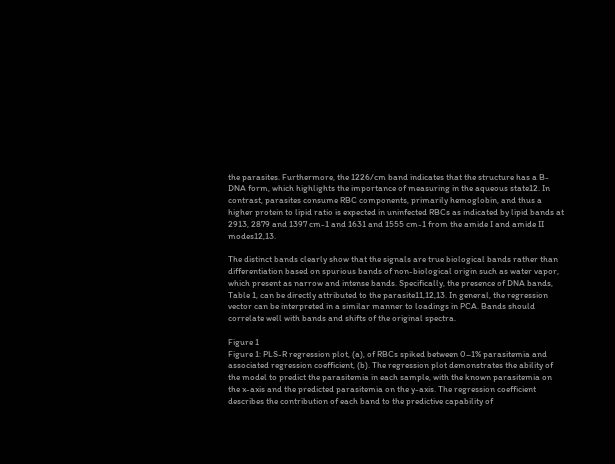the parasites. Furthermore, the 1226/cm band indicates that the structure has a B-DNA form, which highlights the importance of measuring in the aqueous state12. In contrast, parasites consume RBC components, primarily hemoglobin, and thus a higher protein to lipid ratio is expected in uninfected RBCs as indicated by lipid bands at 2913, 2879 and 1397 cm-1 and 1631 and 1555 cm-1 from the amide I and amide II modes12,13.

The distinct bands clearly show that the signals are true biological bands rather than differentiation based on spurious bands of non-biological origin such as water vapor, which present as narrow and intense bands. Specifically, the presence of DNA bands, Table 1, can be directly attributed to the parasite11,12,13. In general, the regression vector can be interpreted in a similar manner to loadings in PCA. Bands should correlate well with bands and shifts of the original spectra.

Figure 1
Figure 1: PLS-R regression plot, (a), of RBCs spiked between 0–1% parasitemia and associated regression coefficient, (b). The regression plot demonstrates the ability of the model to predict the parasitemia in each sample, with the known parasitemia on the x-axis and the predicted parasitemia on the y-axis. The regression coefficient describes the contribution of each band to the predictive capability of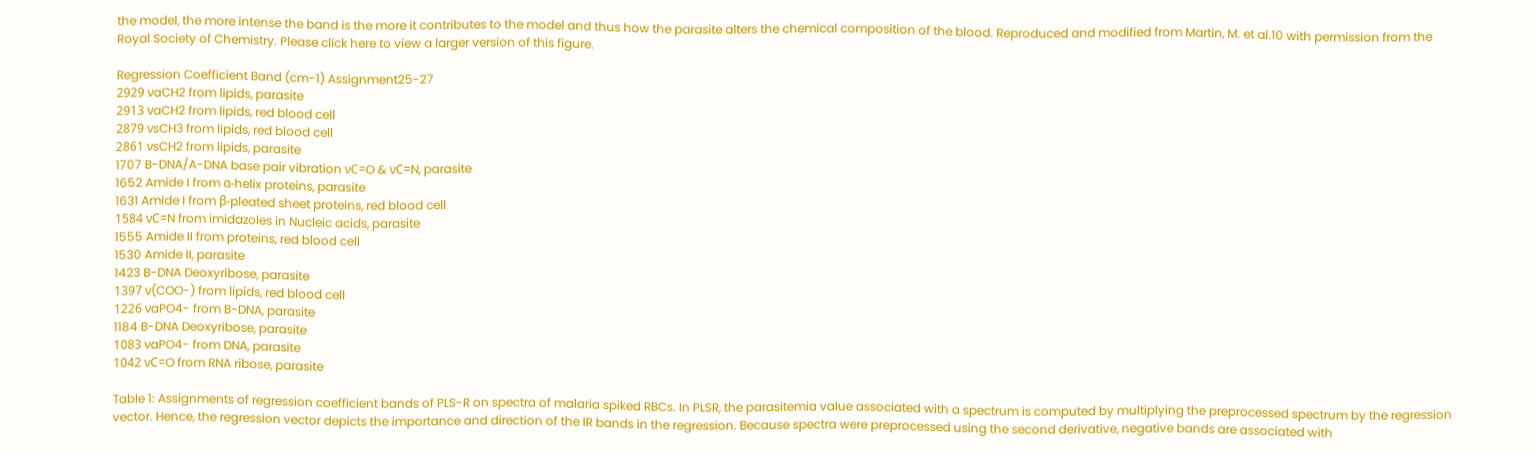the model, the more intense the band is the more it contributes to the model and thus how the parasite alters the chemical composition of the blood. Reproduced and modified from Martin, M. et al.10 with permission from the Royal Society of Chemistry. Please click here to view a larger version of this figure.

Regression Coefficient Band (cm-1) Assignment25-27
2929 νaCH2 from lipids, parasite
2913 νaCH2 from lipids, red blood cell
2879 νsCH3 from lipids, red blood cell
2861 νsCH2 from lipids, parasite
1707 B-DNA/A-DNA base pair vibration νC=O & νC=N, parasite
1652 Amide I from α-helix proteins, parasite
1631 Amide I from β-pleated sheet proteins, red blood cell
1584 νC=N from imidazoles in Nucleic acids, parasite
1555 Amide II from proteins, red blood cell
1530 Amide II, parasite
1423 B-DNA Deoxyribose, parasite
1397 ν(COO-) from lipids, red blood cell
1226 νaPO4- from B-DNA, parasite
1184 B-DNA Deoxyribose, parasite
1083 νaPO4- from DNA, parasite
1042 νC=O from RNA ribose, parasite

Table 1: Assignments of regression coefficient bands of PLS-R on spectra of malaria spiked RBCs. In PLSR, the parasitemia value associated with a spectrum is computed by multiplying the preprocessed spectrum by the regression vector. Hence, the regression vector depicts the importance and direction of the IR bands in the regression. Because spectra were preprocessed using the second derivative, negative bands are associated with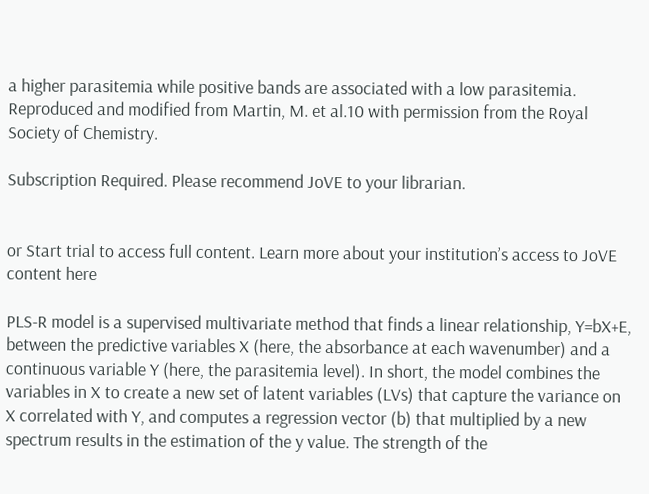a higher parasitemia while positive bands are associated with a low parasitemia. Reproduced and modified from Martin, M. et al.10 with permission from the Royal Society of Chemistry.

Subscription Required. Please recommend JoVE to your librarian.


or Start trial to access full content. Learn more about your institution’s access to JoVE content here

PLS-R model is a supervised multivariate method that finds a linear relationship, Y=bX+E, between the predictive variables X (here, the absorbance at each wavenumber) and a continuous variable Y (here, the parasitemia level). In short, the model combines the variables in X to create a new set of latent variables (LVs) that capture the variance on X correlated with Y, and computes a regression vector (b) that multiplied by a new spectrum results in the estimation of the y value. The strength of the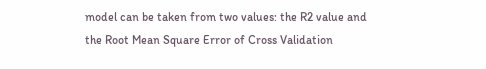model can be taken from two values: the R2 value and the Root Mean Square Error of Cross Validation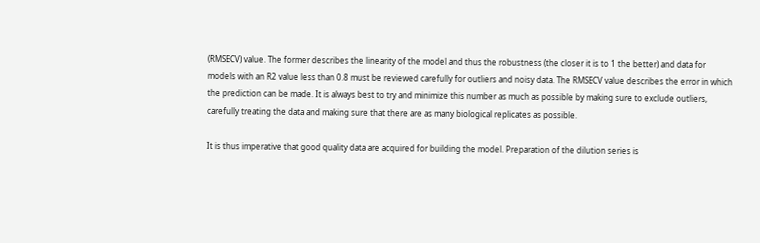(RMSECV) value. The former describes the linearity of the model and thus the robustness (the closer it is to 1 the better) and data for models with an R2 value less than 0.8 must be reviewed carefully for outliers and noisy data. The RMSECV value describes the error in which the prediction can be made. It is always best to try and minimize this number as much as possible by making sure to exclude outliers, carefully treating the data and making sure that there are as many biological replicates as possible.

It is thus imperative that good quality data are acquired for building the model. Preparation of the dilution series is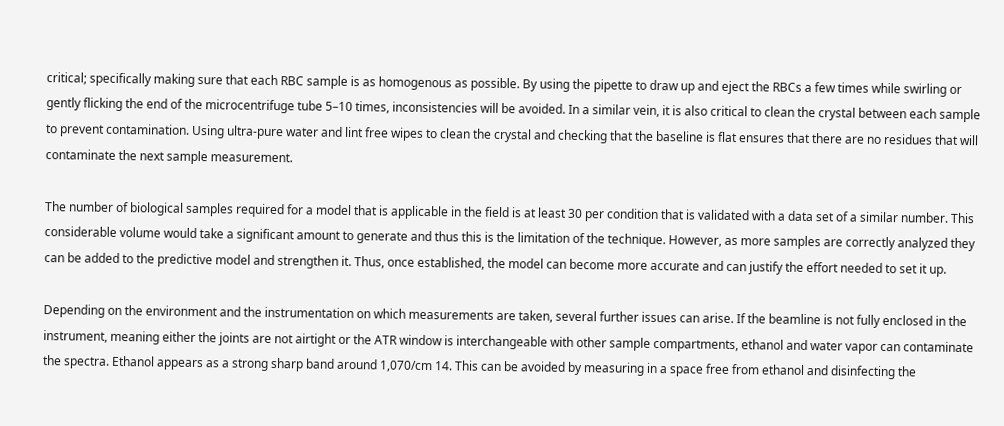critical; specifically making sure that each RBC sample is as homogenous as possible. By using the pipette to draw up and eject the RBCs a few times while swirling or gently flicking the end of the microcentrifuge tube 5–10 times, inconsistencies will be avoided. In a similar vein, it is also critical to clean the crystal between each sample to prevent contamination. Using ultra-pure water and lint free wipes to clean the crystal and checking that the baseline is flat ensures that there are no residues that will contaminate the next sample measurement.

The number of biological samples required for a model that is applicable in the field is at least 30 per condition that is validated with a data set of a similar number. This considerable volume would take a significant amount to generate and thus this is the limitation of the technique. However, as more samples are correctly analyzed they can be added to the predictive model and strengthen it. Thus, once established, the model can become more accurate and can justify the effort needed to set it up.

Depending on the environment and the instrumentation on which measurements are taken, several further issues can arise. If the beamline is not fully enclosed in the instrument, meaning either the joints are not airtight or the ATR window is interchangeable with other sample compartments, ethanol and water vapor can contaminate the spectra. Ethanol appears as a strong sharp band around 1,070/cm 14. This can be avoided by measuring in a space free from ethanol and disinfecting the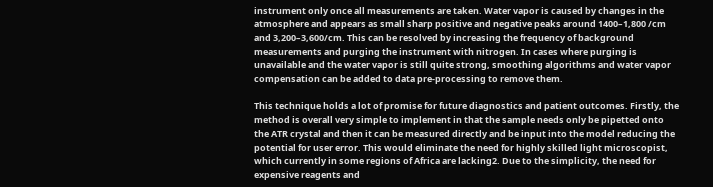instrument only once all measurements are taken. Water vapor is caused by changes in the atmosphere and appears as small sharp positive and negative peaks around 1400–1,800 /cm and 3,200–3,600/cm. This can be resolved by increasing the frequency of background measurements and purging the instrument with nitrogen. In cases where purging is unavailable and the water vapor is still quite strong, smoothing algorithms and water vapor compensation can be added to data pre-processing to remove them.

This technique holds a lot of promise for future diagnostics and patient outcomes. Firstly, the method is overall very simple to implement in that the sample needs only be pipetted onto the ATR crystal and then it can be measured directly and be input into the model reducing the potential for user error. This would eliminate the need for highly skilled light microscopist, which currently in some regions of Africa are lacking2. Due to the simplicity, the need for expensive reagents and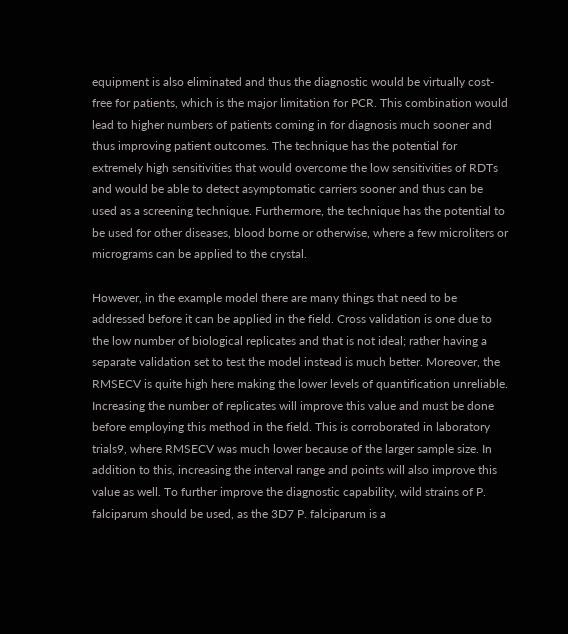equipment is also eliminated and thus the diagnostic would be virtually cost-free for patients, which is the major limitation for PCR. This combination would lead to higher numbers of patients coming in for diagnosis much sooner and thus improving patient outcomes. The technique has the potential for extremely high sensitivities that would overcome the low sensitivities of RDTs and would be able to detect asymptomatic carriers sooner and thus can be used as a screening technique. Furthermore, the technique has the potential to be used for other diseases, blood borne or otherwise, where a few microliters or micrograms can be applied to the crystal.

However, in the example model there are many things that need to be addressed before it can be applied in the field. Cross validation is one due to the low number of biological replicates and that is not ideal; rather having a separate validation set to test the model instead is much better. Moreover, the RMSECV is quite high here making the lower levels of quantification unreliable. Increasing the number of replicates will improve this value and must be done before employing this method in the field. This is corroborated in laboratory trials9, where RMSECV was much lower because of the larger sample size. In addition to this, increasing the interval range and points will also improve this value as well. To further improve the diagnostic capability, wild strains of P. falciparum should be used, as the 3D7 P. falciparum is a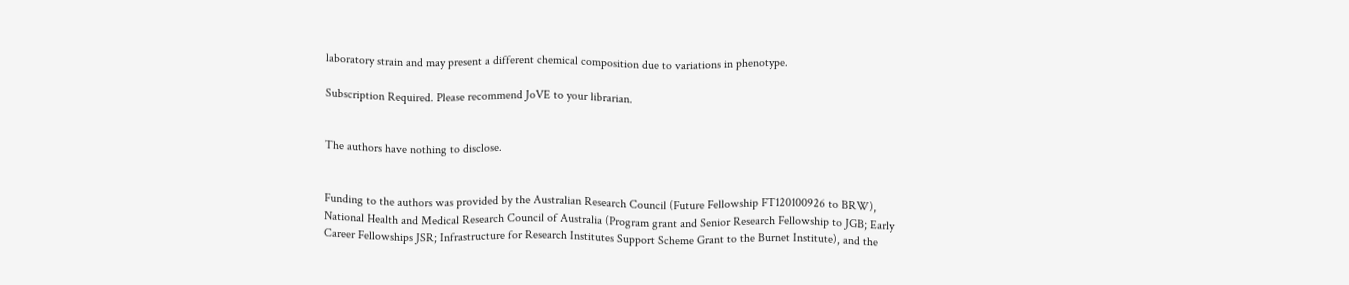laboratory strain and may present a different chemical composition due to variations in phenotype.

Subscription Required. Please recommend JoVE to your librarian.


The authors have nothing to disclose.


Funding to the authors was provided by the Australian Research Council (Future Fellowship FT120100926 to BRW), National Health and Medical Research Council of Australia (Program grant and Senior Research Fellowship to JGB; Early Career Fellowships JSR; Infrastructure for Research Institutes Support Scheme Grant to the Burnet Institute), and the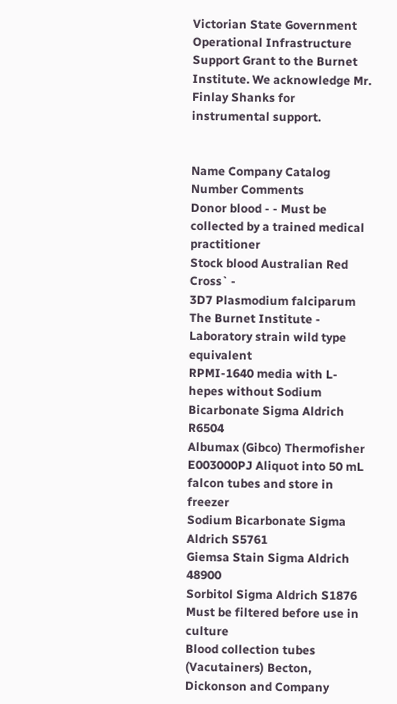Victorian State Government Operational Infrastructure Support Grant to the Burnet Institute. We acknowledge Mr. Finlay Shanks for instrumental support.


Name Company Catalog Number Comments
Donor blood - - Must be collected by a trained medical practitioner
Stock blood Australian Red Cross` -
3D7 Plasmodium falciparum The Burnet Institute - Laboratory strain wild type equivalent
RPMI-1640 media with L-hepes without Sodium Bicarbonate Sigma Aldrich R6504
Albumax (Gibco) Thermofisher E003000PJ Aliquot into 50 mL falcon tubes and store in freezer
Sodium Bicarbonate Sigma Aldrich S5761
Giemsa Stain Sigma Aldrich 48900
Sorbitol Sigma Aldrich S1876 Must be filtered before use in culture
Blood collection tubes (Vacutainers) Becton, Dickonson and Company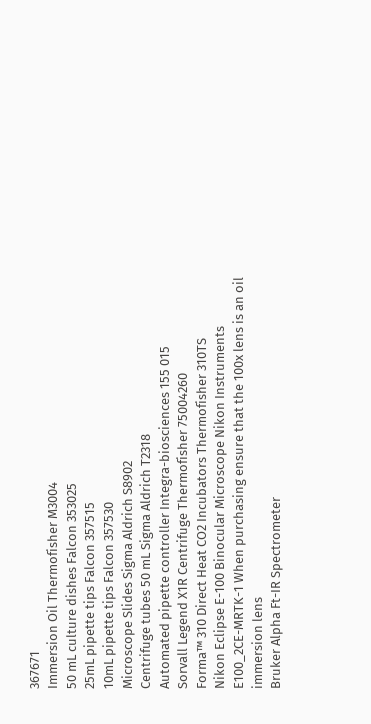367671
Immersion Oil Thermofisher M3004
50 mL culture dishes Falcon 353025
25mL pipette tips Falcon 357515
10mL pipette tips Falcon 357530
Microscope Slides Sigma Aldrich S8902
Centrifuge tubes 50 mL Sigma Aldrich T2318
Automated pipette controller Integra-biosciences 155 015
Sorvall Legend X1R Centrifuge Thermofisher 75004260
Forma™ 310 Direct Heat CO2 Incubators Thermofisher 310TS
Nikon Eclipse E-100 Binocular Microscope Nikon Instruments E100_2CE-MRTK-1 When purchasing ensure that the 100x lens is an oil immersion lens
Bruker Alpha Ft-IR Spectrometer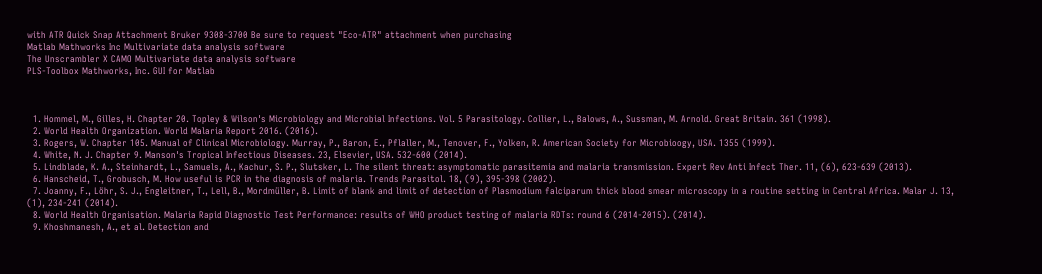with ATR Quick Snap Attachment Bruker 9308-3700 Be sure to request "Eco-ATR" attachment when purchasing
Matlab Mathworks Inc Multivariate data analysis software
The Unscrambler X CAMO Multivariate data analysis software
PLS-Toolbox Mathworks, Inc. GUI for Matlab



  1. Hommel, M., Gilles, H. Chapter 20. Topley & Wilson's Microbiology and Microbial Infections. Vol. 5 Parasitology. Collier, L., Balows, A., Sussman, M. Arnold. Great Britain. 361 (1998).
  2. World Health Organization. World Malaria Report 2016. (2016).
  3. Rogers, W. Chapter 105. Manual of Clinical Microbiology. Murray, P., Baron, E., Pflaller, M., Tenover, F., Yolken, R. American Society for Microbioogy, USA. 1355 (1999).
  4. White, N. J. Chapter 9. Manson's Tropical Infectious Diseases. 23, Elsevier, USA. 532-600 (2014).
  5. Lindblade, K. A., Steinhardt, L., Samuels, A., Kachur, S. P., Slutsker, L. The silent threat: asymptomatic parasitemia and malaria transmission. Expert Rev Anti Infect Ther. 11, (6), 623-639 (2013).
  6. Hanscheid, T., Grobusch, M. How useful is PCR in the diagnosis of malaria. Trends Parasitol. 18, (9), 395-398 (2002).
  7. Joanny, F., Löhr, S. J., Engleitner, T., Lell, B., Mordmüller, B. Limit of blank and limit of detection of Plasmodium falciparum thick blood smear microscopy in a routine setting in Central Africa. Malar J. 13, (1), 234-241 (2014).
  8. World Health Organisation. Malaria Rapid Diagnostic Test Performance: results of WHO product testing of malaria RDTs: round 6 (2014-2015). (2014).
  9. Khoshmanesh, A., et al. Detection and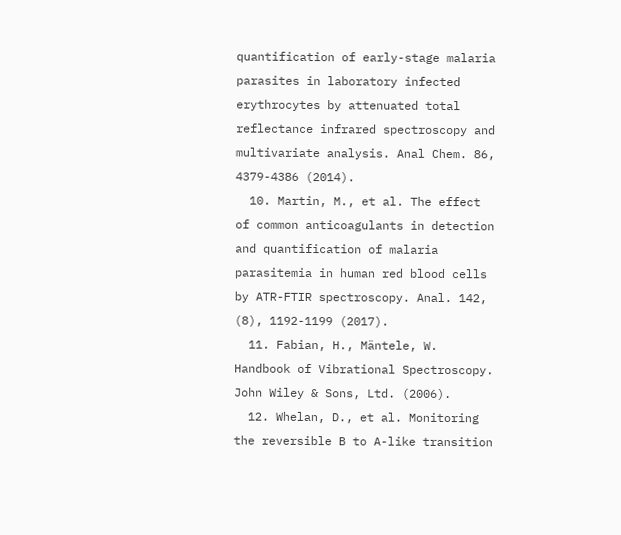quantification of early-stage malaria parasites in laboratory infected erythrocytes by attenuated total reflectance infrared spectroscopy and multivariate analysis. Anal Chem. 86, 4379-4386 (2014).
  10. Martin, M., et al. The effect of common anticoagulants in detection and quantification of malaria parasitemia in human red blood cells by ATR-FTIR spectroscopy. Anal. 142, (8), 1192-1199 (2017).
  11. Fabian, H., Mäntele, W. Handbook of Vibrational Spectroscopy. John Wiley & Sons, Ltd. (2006).
  12. Whelan, D., et al. Monitoring the reversible B to A-like transition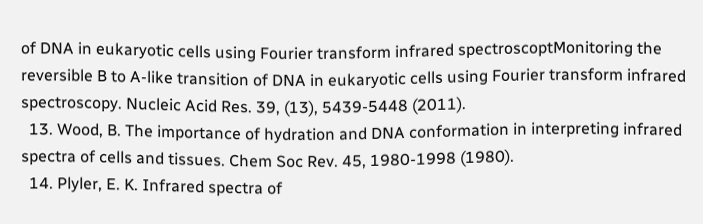of DNA in eukaryotic cells using Fourier transform infrared spectroscoptMonitoring the reversible B to A-like transition of DNA in eukaryotic cells using Fourier transform infrared spectroscopy. Nucleic Acid Res. 39, (13), 5439-5448 (2011).
  13. Wood, B. The importance of hydration and DNA conformation in interpreting infrared spectra of cells and tissues. Chem Soc Rev. 45, 1980-1998 (1980).
  14. Plyler, E. K. Infrared spectra of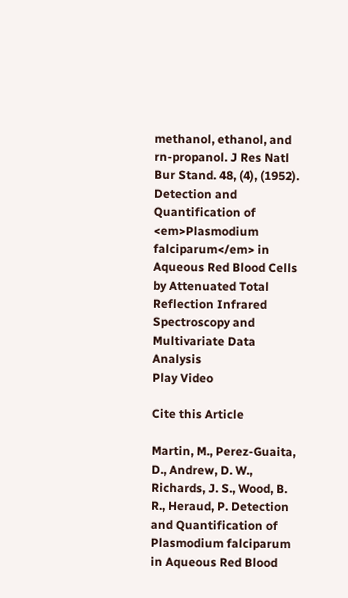methanol, ethanol, and rn-propanol. J Res Natl Bur Stand. 48, (4), (1952).
Detection and Quantification of <em>Plasmodium falciparum</em> in Aqueous Red Blood Cells by Attenuated Total Reflection Infrared Spectroscopy and Multivariate Data Analysis
Play Video

Cite this Article

Martin, M., Perez-Guaita, D., Andrew, D. W., Richards, J. S., Wood, B. R., Heraud, P. Detection and Quantification of Plasmodium falciparum in Aqueous Red Blood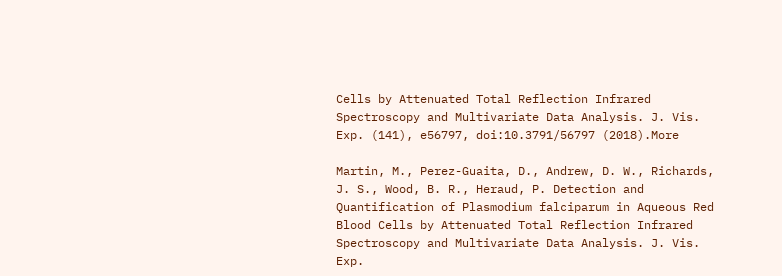Cells by Attenuated Total Reflection Infrared Spectroscopy and Multivariate Data Analysis. J. Vis. Exp. (141), e56797, doi:10.3791/56797 (2018).More

Martin, M., Perez-Guaita, D., Andrew, D. W., Richards, J. S., Wood, B. R., Heraud, P. Detection and Quantification of Plasmodium falciparum in Aqueous Red Blood Cells by Attenuated Total Reflection Infrared Spectroscopy and Multivariate Data Analysis. J. Vis. Exp.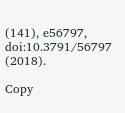(141), e56797, doi:10.3791/56797 (2018).

Copy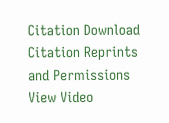Citation Download Citation Reprints and Permissions
View Video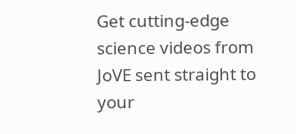Get cutting-edge science videos from JoVE sent straight to your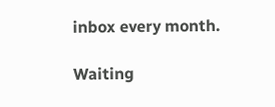inbox every month.

Waiting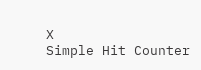X
Simple Hit Counter